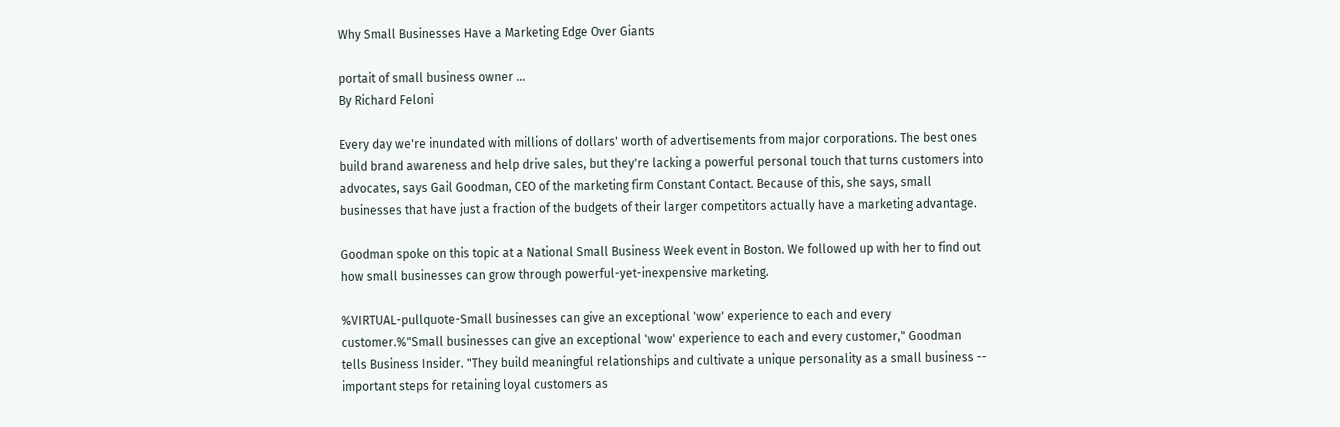Why Small Businesses Have a Marketing Edge Over Giants

portait of small business owner ...
By Richard Feloni

Every day we're inundated with millions of dollars' worth of advertisements from major corporations. The best ones build brand awareness and help drive sales, but they're lacking a powerful personal touch that turns customers into advocates, says Gail Goodman, CEO of the marketing firm Constant Contact. Because of this, she says, small businesses that have just a fraction of the budgets of their larger competitors actually have a marketing advantage.

Goodman spoke on this topic at a National Small Business Week event in Boston. We followed up with her to find out how small businesses can grow through powerful-yet-inexpensive marketing.

%VIRTUAL-pullquote-Small businesses can give an exceptional 'wow' experience to each and every customer.%"Small businesses can give an exceptional 'wow' experience to each and every customer," Goodman tells Business Insider. "They build meaningful relationships and cultivate a unique personality as a small business -- important steps for retaining loyal customers as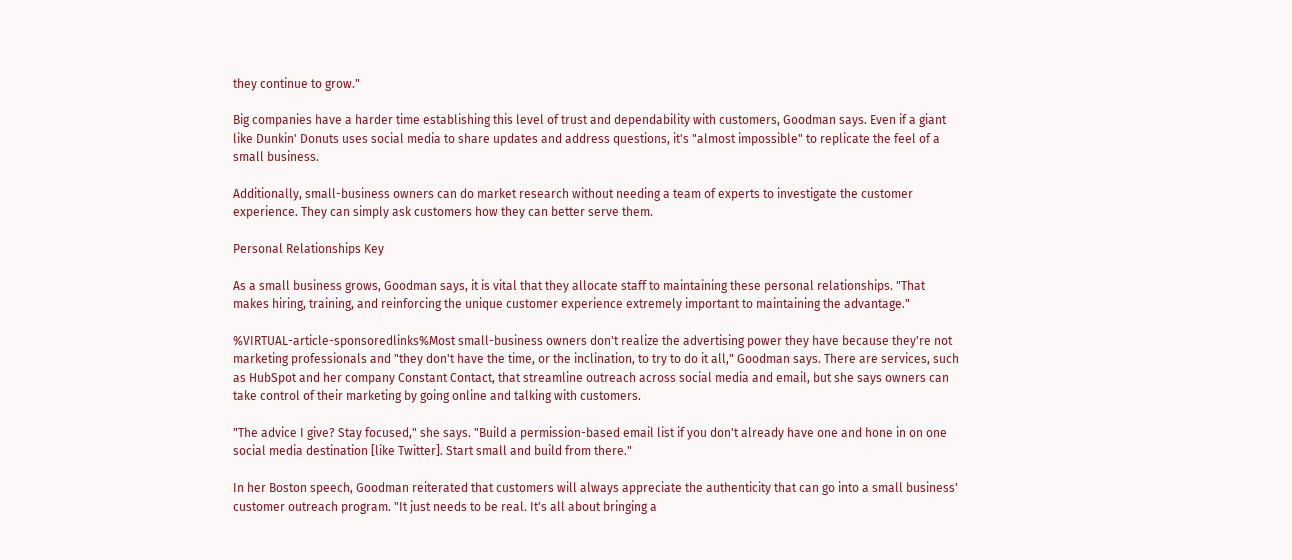they continue to grow."

Big companies have a harder time establishing this level of trust and dependability with customers, Goodman says. Even if a giant like Dunkin' Donuts uses social media to share updates and address questions, it's "almost impossible" to replicate the feel of a small business.

Additionally, small-business owners can do market research without needing a team of experts to investigate the customer experience. They can simply ask customers how they can better serve them.

Personal Relationships Key

As a small business grows, Goodman says, it is vital that they allocate staff to maintaining these personal relationships. "That makes hiring, training, and reinforcing the unique customer experience extremely important to maintaining the advantage."

%VIRTUAL-article-sponsoredlinks%Most small-business owners don't realize the advertising power they have because they're not marketing professionals and "they don't have the time, or the inclination, to try to do it all," Goodman says. There are services, such as HubSpot and her company Constant Contact, that streamline outreach across social media and email, but she says owners can take control of their marketing by going online and talking with customers.

"The advice I give? Stay focused," she says. "Build a permission-based email list if you don't already have one and hone in on one social media destination [like Twitter]. Start small and build from there."

In her Boston speech, Goodman reiterated that customers will always appreciate the authenticity that can go into a small business' customer outreach program. "It just needs to be real. It's all about bringing a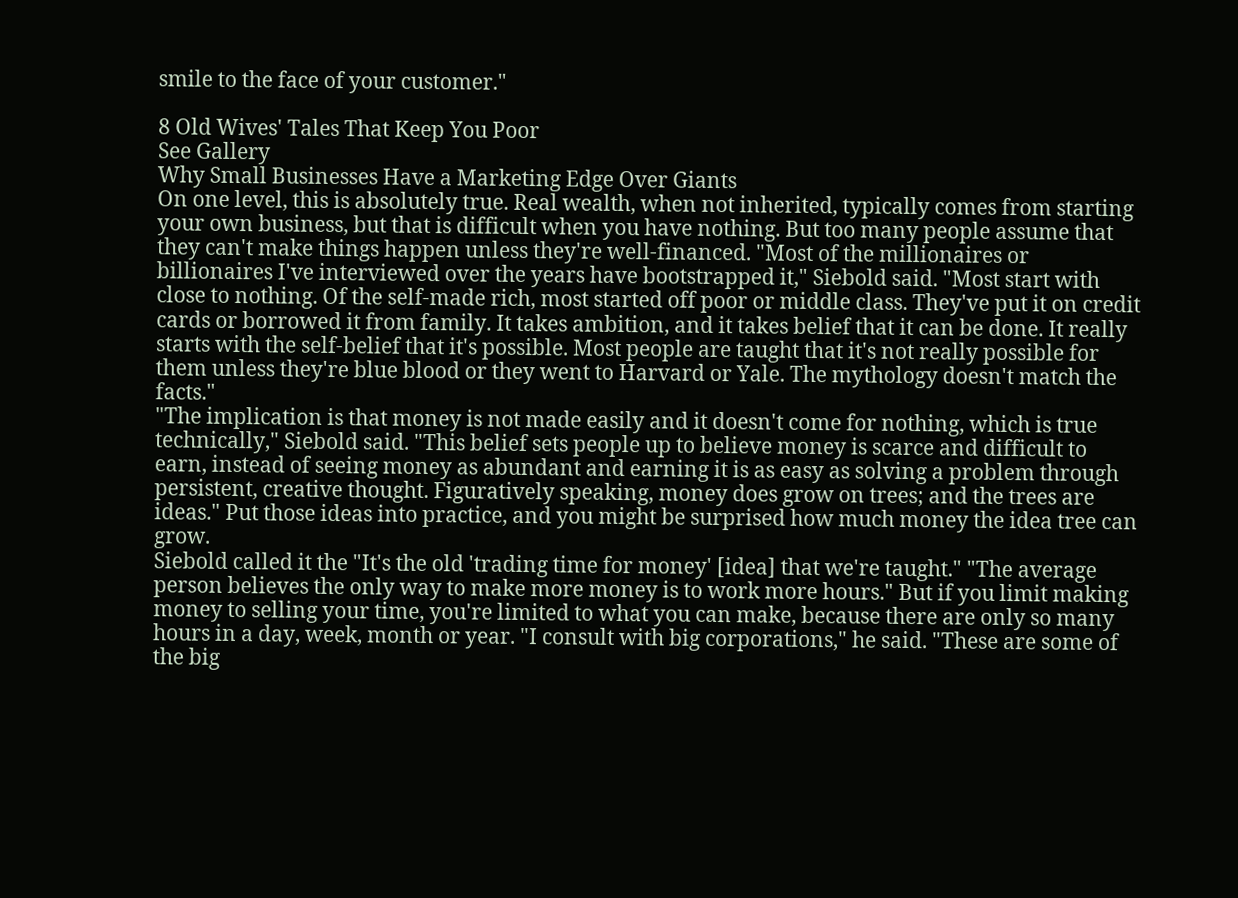smile to the face of your customer."

8 Old Wives' Tales That Keep You Poor
See Gallery
Why Small Businesses Have a Marketing Edge Over Giants
On one level, this is absolutely true. Real wealth, when not inherited, typically comes from starting your own business, but that is difficult when you have nothing. But too many people assume that they can't make things happen unless they're well-financed. "Most of the millionaires or billionaires I've interviewed over the years have bootstrapped it," Siebold said. "Most start with close to nothing. Of the self-made rich, most started off poor or middle class. They've put it on credit cards or borrowed it from family. It takes ambition, and it takes belief that it can be done. It really starts with the self-belief that it's possible. Most people are taught that it's not really possible for them unless they're blue blood or they went to Harvard or Yale. The mythology doesn't match the facts."
"The implication is that money is not made easily and it doesn't come for nothing, which is true technically," Siebold said. "This belief sets people up to believe money is scarce and difficult to earn, instead of seeing money as abundant and earning it is as easy as solving a problem through persistent, creative thought. Figuratively speaking, money does grow on trees; and the trees are ideas." Put those ideas into practice, and you might be surprised how much money the idea tree can grow.
Siebold called it the "It's the old 'trading time for money' [idea] that we're taught." "The average person believes the only way to make more money is to work more hours." But if you limit making money to selling your time, you're limited to what you can make, because there are only so many hours in a day, week, month or year. "I consult with big corporations," he said. "These are some of the big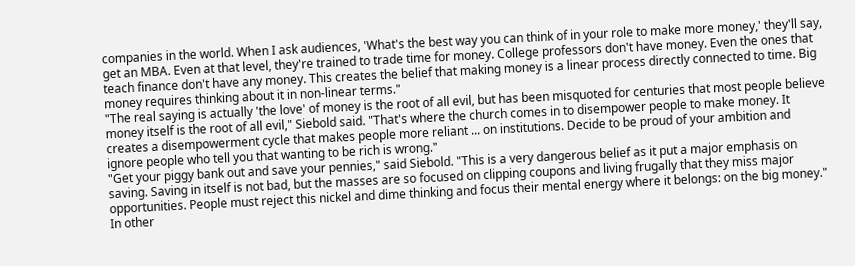companies in the world. When I ask audiences, 'What's the best way you can think of in your role to make more money,' they'll say, get an MBA. Even at that level, they're trained to trade time for money. College professors don't have money. Even the ones that teach finance don't have any money. This creates the belief that making money is a linear process directly connected to time. Big money requires thinking about it in non-linear terms."
"The real saying is actually 'the love' of money is the root of all evil, but has been misquoted for centuries that most people believe money itself is the root of all evil," Siebold said. "That's where the church comes in to disempower people to make money. It creates a disempowerment cycle that makes people more reliant ... on institutions. Decide to be proud of your ambition and ignore people who tell you that wanting to be rich is wrong."
"Get your piggy bank out and save your pennies," said Siebold. "This is a very dangerous belief as it put a major emphasis on saving. Saving in itself is not bad, but the masses are so focused on clipping coupons and living frugally that they miss major opportunities. People must reject this nickel and dime thinking and focus their mental energy where it belongs: on the big money." In other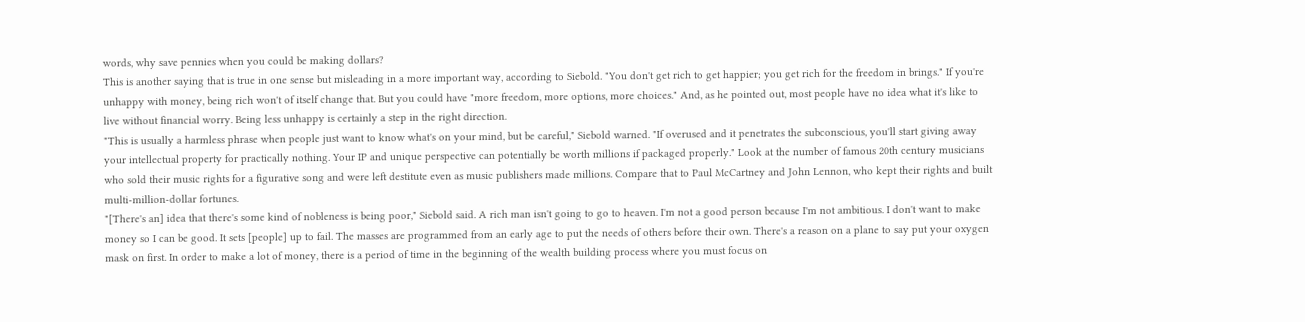words, why save pennies when you could be making dollars?
This is another saying that is true in one sense but misleading in a more important way, according to Siebold. "You don't get rich to get happier; you get rich for the freedom in brings." If you're unhappy with money, being rich won't of itself change that. But you could have "more freedom, more options, more choices." And, as he pointed out, most people have no idea what it's like to live without financial worry. Being less unhappy is certainly a step in the right direction.
"This is usually a harmless phrase when people just want to know what's on your mind, but be careful," Siebold warned. "If overused and it penetrates the subconscious, you'll start giving away your intellectual property for practically nothing. Your IP and unique perspective can potentially be worth millions if packaged properly." Look at the number of famous 20th century musicians who sold their music rights for a figurative song and were left destitute even as music publishers made millions. Compare that to Paul McCartney and John Lennon, who kept their rights and built multi-million-dollar fortunes.
"[There's an] idea that there's some kind of nobleness is being poor," Siebold said. A rich man isn't going to go to heaven. I'm not a good person because I'm not ambitious. I don't want to make money so I can be good. It sets [people] up to fail. The masses are programmed from an early age to put the needs of others before their own. There's a reason on a plane to say put your oxygen mask on first. In order to make a lot of money, there is a period of time in the beginning of the wealth building process where you must focus on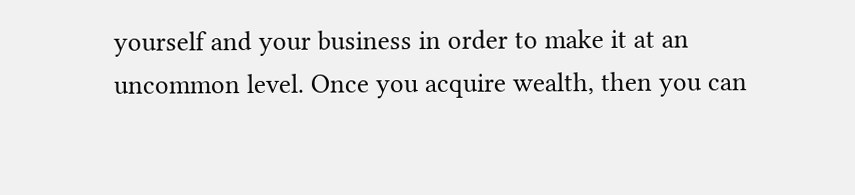yourself and your business in order to make it at an uncommon level. Once you acquire wealth, then you can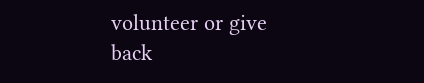volunteer or give back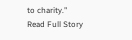to charity."
Read Full Story